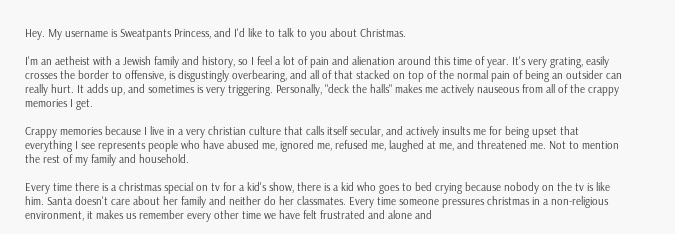Hey. My username is Sweatpants Princess, and I'd like to talk to you about Christmas.

I'm an aetheist with a Jewish family and history, so I feel a lot of pain and alienation around this time of year. It's very grating, easily crosses the border to offensive, is disgustingly overbearing, and all of that stacked on top of the normal pain of being an outsider can really hurt. It adds up, and sometimes is very triggering. Personally, "deck the halls" makes me actively nauseous from all of the crappy memories I get.

Crappy memories because I live in a very christian culture that calls itself secular, and actively insults me for being upset that everything I see represents people who have abused me, ignored me, refused me, laughed at me, and threatened me. Not to mention the rest of my family and household.

Every time there is a christmas special on tv for a kid's show, there is a kid who goes to bed crying because nobody on the tv is like him. Santa doesn't care about her family and neither do her classmates. Every time someone pressures christmas in a non-religious environment, it makes us remember every other time we have felt frustrated and alone and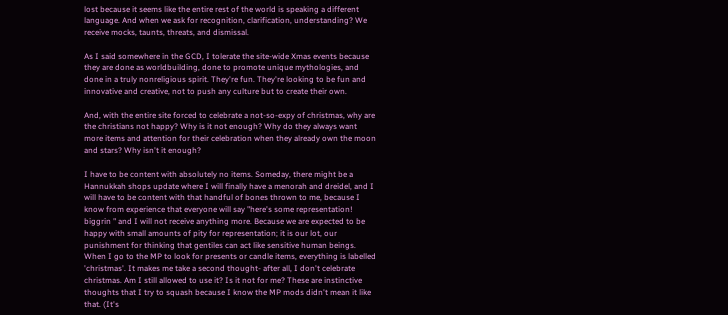lost because it seems like the entire rest of the world is speaking a different language. And when we ask for recognition, clarification, understanding? We receive mocks, taunts, threats, and dismissal.

As I said somewhere in the GCD, I tolerate the site-wide Xmas events because they are done as worldbuilding, done to promote unique mythologies, and done in a truly nonreligious spirit. They're fun. They're looking to be fun and innovative and creative, not to push any culture but to create their own.

And, with the entire site forced to celebrate a not-so-expy of christmas, why are the christians not happy? Why is it not enough? Why do they always want more items and attention for their celebration when they already own the moon and stars? Why isn't it enough?

I have to be content with absolutely no items. Someday, there might be a Hannukkah shops update where I will finally have a menorah and dreidel, and I will have to be content with that handful of bones thrown to me, because I know from experience that everyone will say "here's some representation! biggrin " and I will not receive anything more. Because we are expected to be happy with small amounts of pity for representation; it is our lot, our punishment for thinking that gentiles can act like sensitive human beings.
When I go to the MP to look for presents or candle items, everything is labelled 'christmas'. It makes me take a second thought- after all, I don't celebrate christmas. Am I still allowed to use it? Is it not for me? These are instinctive thoughts that I try to squash because I know the MP mods didn't mean it like that. (It's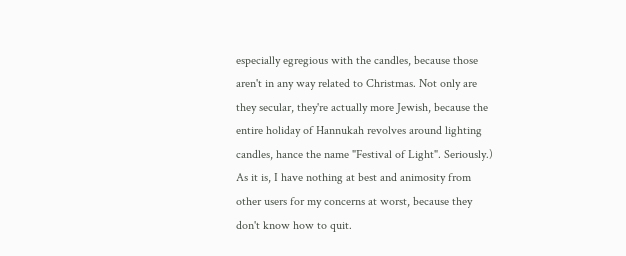especially egregious with the candles, because those aren't in any way related to Christmas. Not only are they secular, they're actually more Jewish, because the entire holiday of Hannukah revolves around lighting candles, hance the name "Festival of Light". Seriously.)
As it is, I have nothing at best and animosity from other users for my concerns at worst, because they don't know how to quit.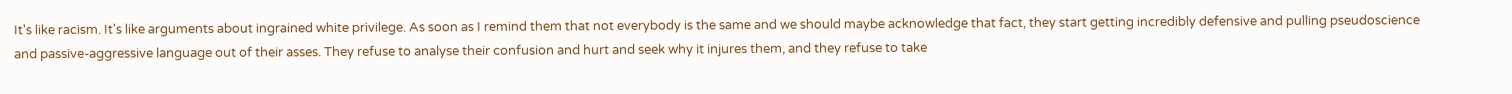It's like racism. It's like arguments about ingrained white privilege. As soon as I remind them that not everybody is the same and we should maybe acknowledge that fact, they start getting incredibly defensive and pulling pseudoscience and passive-aggressive language out of their asses. They refuse to analyse their confusion and hurt and seek why it injures them, and they refuse to take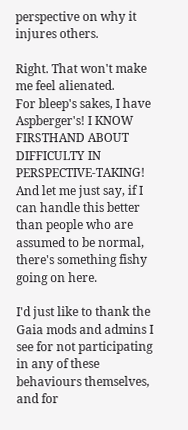perspective on why it injures others.

Right. That won't make me feel alienated.
For bleep's sakes, I have Aspberger's! I KNOW FIRSTHAND ABOUT DIFFICULTY IN PERSPECTIVE-TAKING! And let me just say, if I can handle this better than people who are assumed to be normal, there's something fishy going on here.

I'd just like to thank the Gaia mods and admins I see for not participating in any of these behaviours themselves, and for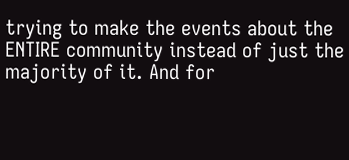trying to make the events about the ENTIRE community instead of just the majority of it. And for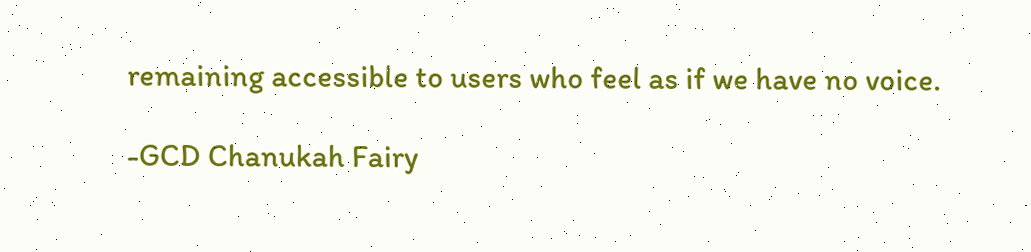remaining accessible to users who feel as if we have no voice.

-GCD Chanukah Fairy